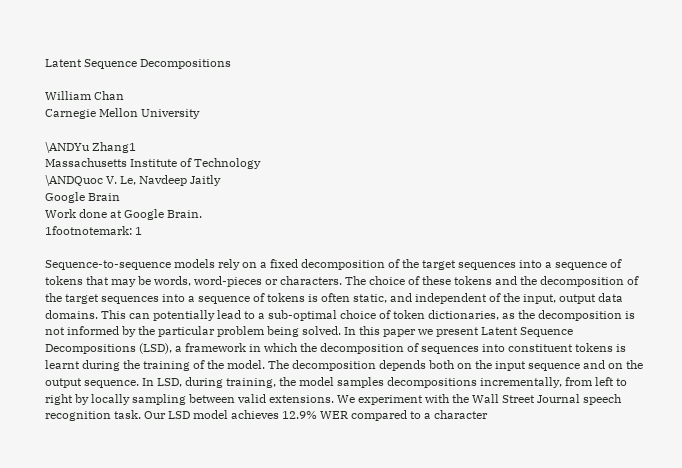Latent Sequence Decompositions

William Chan
Carnegie Mellon University

\ANDYu Zhang1
Massachusetts Institute of Technology
\ANDQuoc V. Le, Navdeep Jaitly
Google Brain
Work done at Google Brain.
1footnotemark: 1

Sequence-to-sequence models rely on a fixed decomposition of the target sequences into a sequence of tokens that may be words, word-pieces or characters. The choice of these tokens and the decomposition of the target sequences into a sequence of tokens is often static, and independent of the input, output data domains. This can potentially lead to a sub-optimal choice of token dictionaries, as the decomposition is not informed by the particular problem being solved. In this paper we present Latent Sequence Decompositions (LSD), a framework in which the decomposition of sequences into constituent tokens is learnt during the training of the model. The decomposition depends both on the input sequence and on the output sequence. In LSD, during training, the model samples decompositions incrementally, from left to right by locally sampling between valid extensions. We experiment with the Wall Street Journal speech recognition task. Our LSD model achieves 12.9% WER compared to a character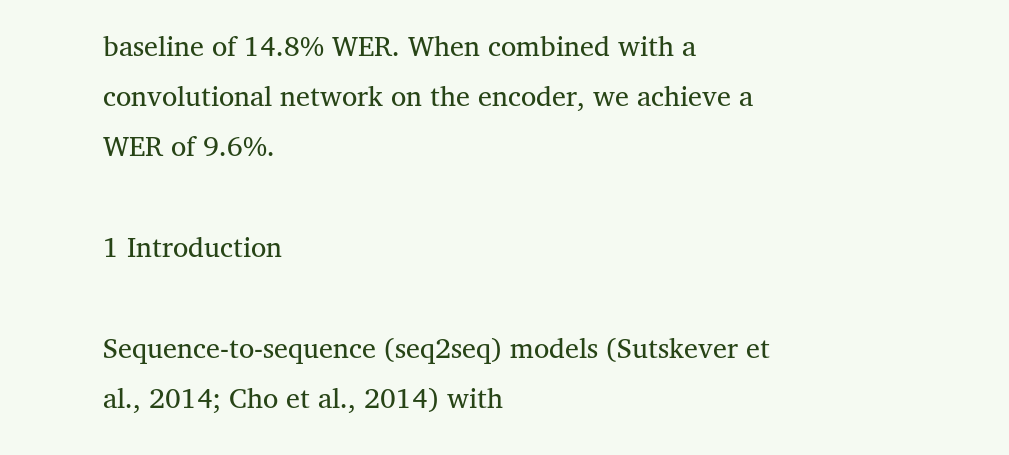baseline of 14.8% WER. When combined with a convolutional network on the encoder, we achieve a WER of 9.6%.

1 Introduction

Sequence-to-sequence (seq2seq) models (Sutskever et al., 2014; Cho et al., 2014) with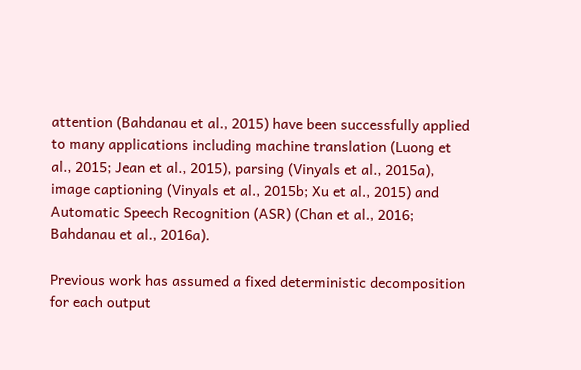attention (Bahdanau et al., 2015) have been successfully applied to many applications including machine translation (Luong et al., 2015; Jean et al., 2015), parsing (Vinyals et al., 2015a), image captioning (Vinyals et al., 2015b; Xu et al., 2015) and Automatic Speech Recognition (ASR) (Chan et al., 2016; Bahdanau et al., 2016a).

Previous work has assumed a fixed deterministic decomposition for each output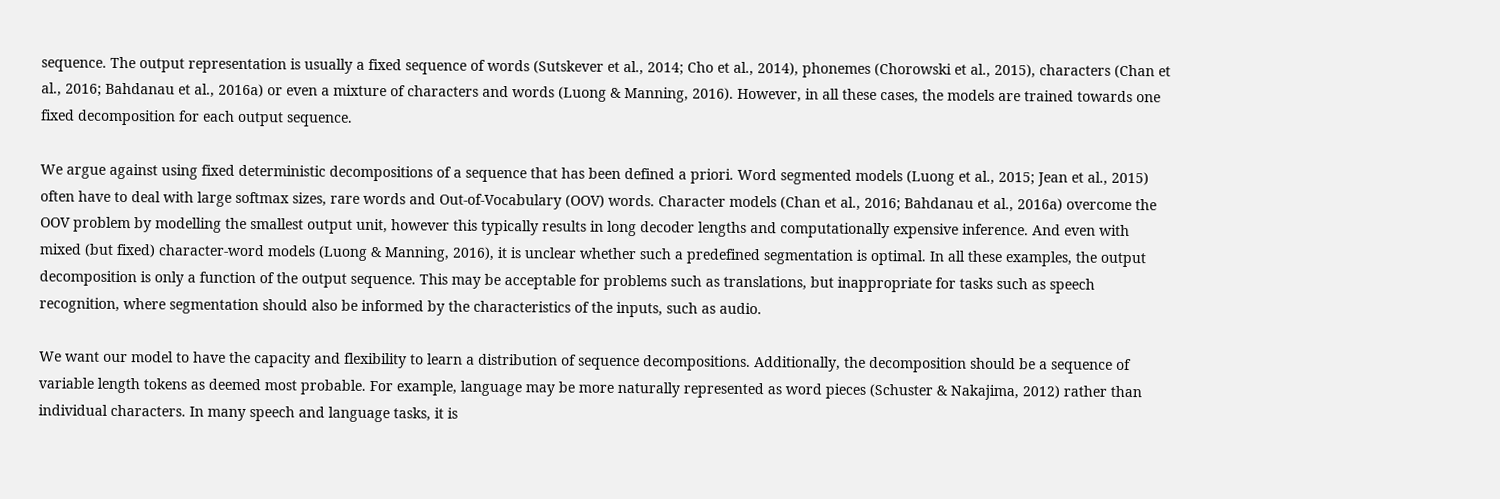sequence. The output representation is usually a fixed sequence of words (Sutskever et al., 2014; Cho et al., 2014), phonemes (Chorowski et al., 2015), characters (Chan et al., 2016; Bahdanau et al., 2016a) or even a mixture of characters and words (Luong & Manning, 2016). However, in all these cases, the models are trained towards one fixed decomposition for each output sequence.

We argue against using fixed deterministic decompositions of a sequence that has been defined a priori. Word segmented models (Luong et al., 2015; Jean et al., 2015) often have to deal with large softmax sizes, rare words and Out-of-Vocabulary (OOV) words. Character models (Chan et al., 2016; Bahdanau et al., 2016a) overcome the OOV problem by modelling the smallest output unit, however this typically results in long decoder lengths and computationally expensive inference. And even with mixed (but fixed) character-word models (Luong & Manning, 2016), it is unclear whether such a predefined segmentation is optimal. In all these examples, the output decomposition is only a function of the output sequence. This may be acceptable for problems such as translations, but inappropriate for tasks such as speech recognition, where segmentation should also be informed by the characteristics of the inputs, such as audio.

We want our model to have the capacity and flexibility to learn a distribution of sequence decompositions. Additionally, the decomposition should be a sequence of variable length tokens as deemed most probable. For example, language may be more naturally represented as word pieces (Schuster & Nakajima, 2012) rather than individual characters. In many speech and language tasks, it is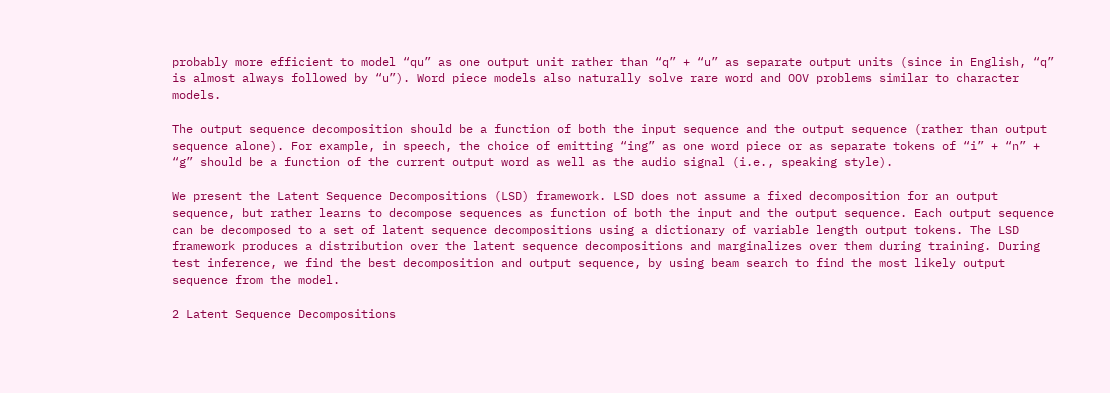probably more efficient to model “qu” as one output unit rather than “q” + “u” as separate output units (since in English, “q” is almost always followed by “u”). Word piece models also naturally solve rare word and OOV problems similar to character models.

The output sequence decomposition should be a function of both the input sequence and the output sequence (rather than output sequence alone). For example, in speech, the choice of emitting “ing” as one word piece or as separate tokens of “i” + “n” + “g” should be a function of the current output word as well as the audio signal (i.e., speaking style).

We present the Latent Sequence Decompositions (LSD) framework. LSD does not assume a fixed decomposition for an output sequence, but rather learns to decompose sequences as function of both the input and the output sequence. Each output sequence can be decomposed to a set of latent sequence decompositions using a dictionary of variable length output tokens. The LSD framework produces a distribution over the latent sequence decompositions and marginalizes over them during training. During test inference, we find the best decomposition and output sequence, by using beam search to find the most likely output sequence from the model.

2 Latent Sequence Decompositions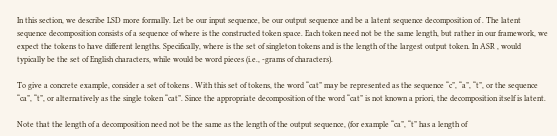In this section, we describe LSD more formally. Let be our input sequence, be our output sequence and be a latent sequence decomposition of . The latent sequence decomposition consists of a sequence of where is the constructed token space. Each token need not be the same length, but rather in our framework, we expect the tokens to have different lengths. Specifically, where is the set of singleton tokens and is the length of the largest output token. In ASR , would typically be the set of English characters, while would be word pieces (i.e., -grams of characters).

To give a concrete example, consider a set of tokens . With this set of tokens, the word “cat” may be represented as the sequence “c”, “a”, “t”, or the sequence “ca”, “t”, or alternatively as the single token “cat”. Since the appropriate decomposition of the word “cat” is not known a priori, the decomposition itself is latent.

Note that the length of a decomposition need not be the same as the length of the output sequence, (for example “ca”, “t” has a length of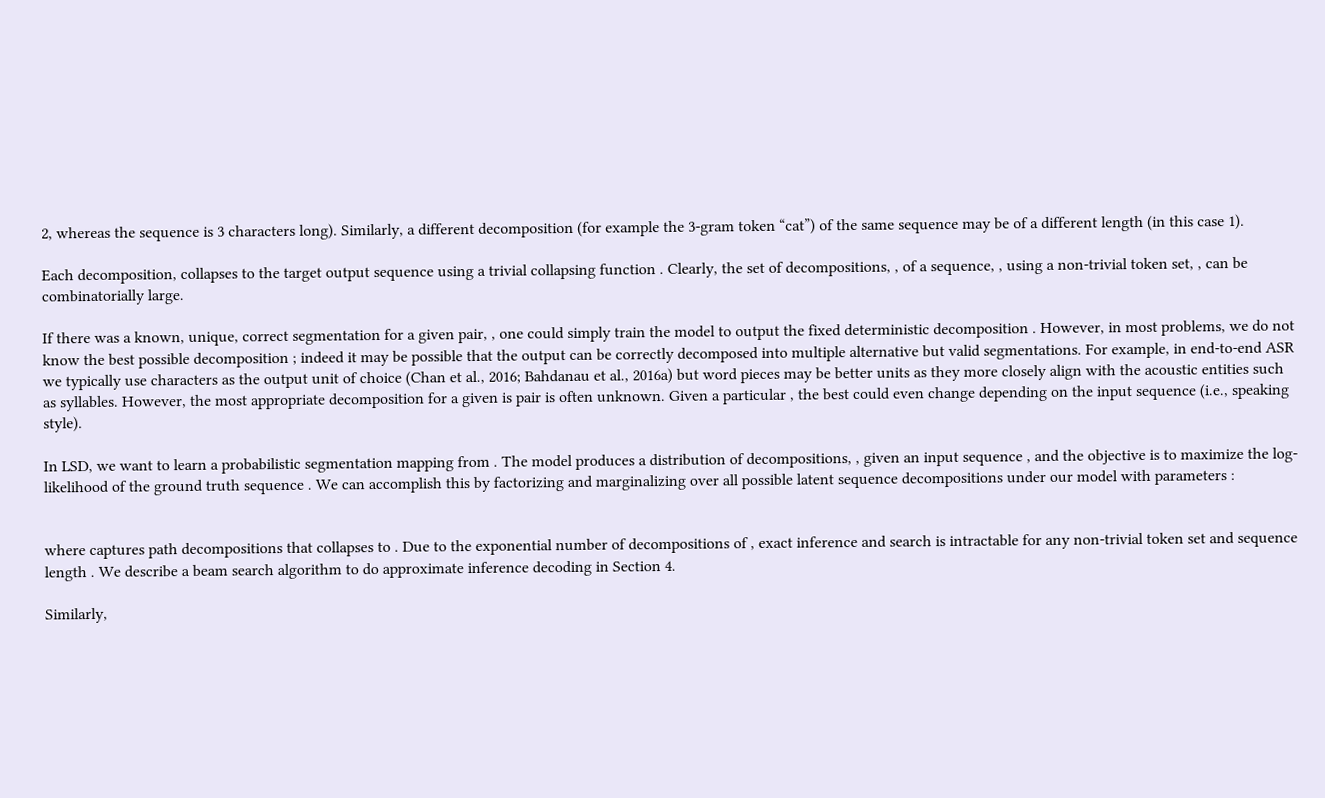2, whereas the sequence is 3 characters long). Similarly, a different decomposition (for example the 3-gram token “cat”) of the same sequence may be of a different length (in this case 1).

Each decomposition, collapses to the target output sequence using a trivial collapsing function . Clearly, the set of decompositions, , of a sequence, , using a non-trivial token set, , can be combinatorially large.

If there was a known, unique, correct segmentation for a given pair, , one could simply train the model to output the fixed deterministic decomposition . However, in most problems, we do not know the best possible decomposition ; indeed it may be possible that the output can be correctly decomposed into multiple alternative but valid segmentations. For example, in end-to-end ASR we typically use characters as the output unit of choice (Chan et al., 2016; Bahdanau et al., 2016a) but word pieces may be better units as they more closely align with the acoustic entities such as syllables. However, the most appropriate decomposition for a given is pair is often unknown. Given a particular , the best could even change depending on the input sequence (i.e., speaking style).

In LSD, we want to learn a probabilistic segmentation mapping from . The model produces a distribution of decompositions, , given an input sequence , and the objective is to maximize the log-likelihood of the ground truth sequence . We can accomplish this by factorizing and marginalizing over all possible latent sequence decompositions under our model with parameters :


where captures path decompositions that collapses to . Due to the exponential number of decompositions of , exact inference and search is intractable for any non-trivial token set and sequence length . We describe a beam search algorithm to do approximate inference decoding in Section 4.

Similarly,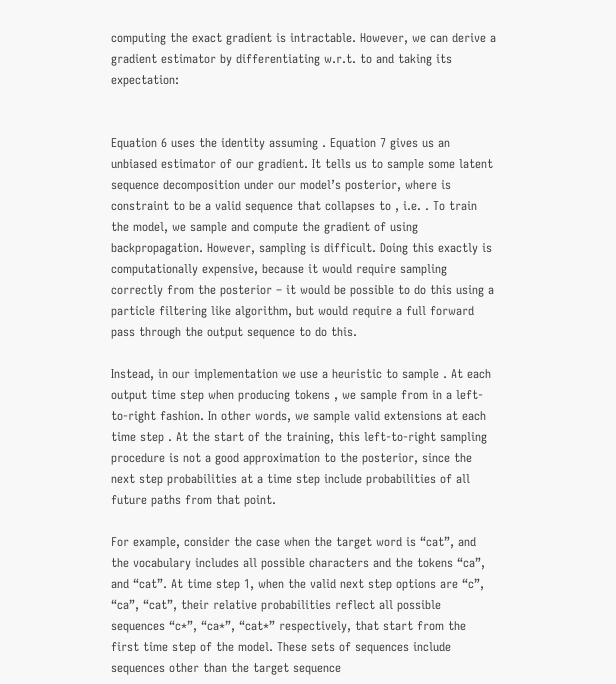computing the exact gradient is intractable. However, we can derive a gradient estimator by differentiating w.r.t. to and taking its expectation:


Equation 6 uses the identity assuming . Equation 7 gives us an unbiased estimator of our gradient. It tells us to sample some latent sequence decomposition under our model’s posterior, where is constraint to be a valid sequence that collapses to , i.e. . To train the model, we sample and compute the gradient of using backpropagation. However, sampling is difficult. Doing this exactly is computationally expensive, because it would require sampling correctly from the posterior – it would be possible to do this using a particle filtering like algorithm, but would require a full forward pass through the output sequence to do this.

Instead, in our implementation we use a heuristic to sample . At each output time step when producing tokens , we sample from in a left-to-right fashion. In other words, we sample valid extensions at each time step . At the start of the training, this left-to-right sampling procedure is not a good approximation to the posterior, since the next step probabilities at a time step include probabilities of all future paths from that point.

For example, consider the case when the target word is “cat”, and the vocabulary includes all possible characters and the tokens “ca”, and “cat”. At time step 1, when the valid next step options are “c”, “ca”, “cat”, their relative probabilities reflect all possible sequences “c*”, “ca*”, “cat*” respectively, that start from the first time step of the model. These sets of sequences include sequences other than the target sequence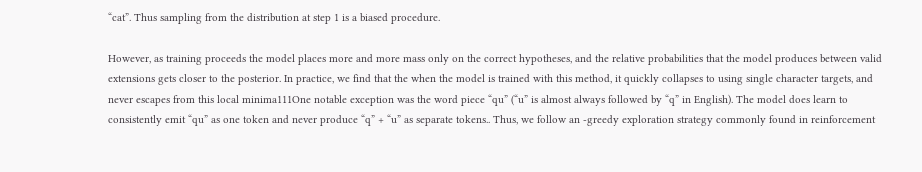“cat”. Thus sampling from the distribution at step 1 is a biased procedure.

However, as training proceeds the model places more and more mass only on the correct hypotheses, and the relative probabilities that the model produces between valid extensions gets closer to the posterior. In practice, we find that the when the model is trained with this method, it quickly collapses to using single character targets, and never escapes from this local minima111One notable exception was the word piece “qu” (“u” is almost always followed by “q” in English). The model does learn to consistently emit “qu” as one token and never produce “q” + “u” as separate tokens.. Thus, we follow an -greedy exploration strategy commonly found in reinforcement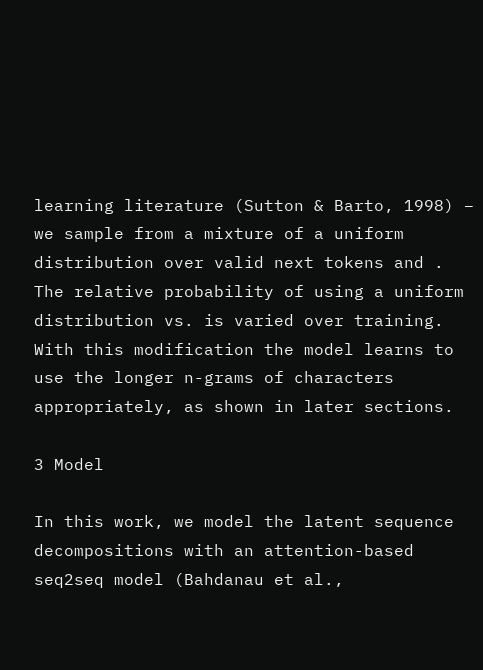learning literature (Sutton & Barto, 1998) – we sample from a mixture of a uniform distribution over valid next tokens and . The relative probability of using a uniform distribution vs. is varied over training. With this modification the model learns to use the longer n-grams of characters appropriately, as shown in later sections.

3 Model

In this work, we model the latent sequence decompositions with an attention-based seq2seq model (Bahdanau et al.,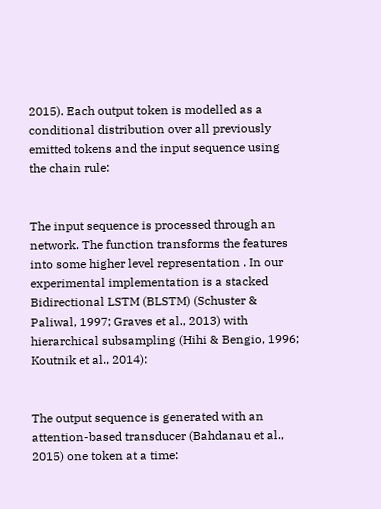2015). Each output token is modelled as a conditional distribution over all previously emitted tokens and the input sequence using the chain rule:


The input sequence is processed through an network. The function transforms the features into some higher level representation . In our experimental implementation is a stacked Bidirectional LSTM (BLSTM) (Schuster & Paliwal, 1997; Graves et al., 2013) with hierarchical subsampling (Hihi & Bengio, 1996; Koutnik et al., 2014):


The output sequence is generated with an attention-based transducer (Bahdanau et al., 2015) one token at a time: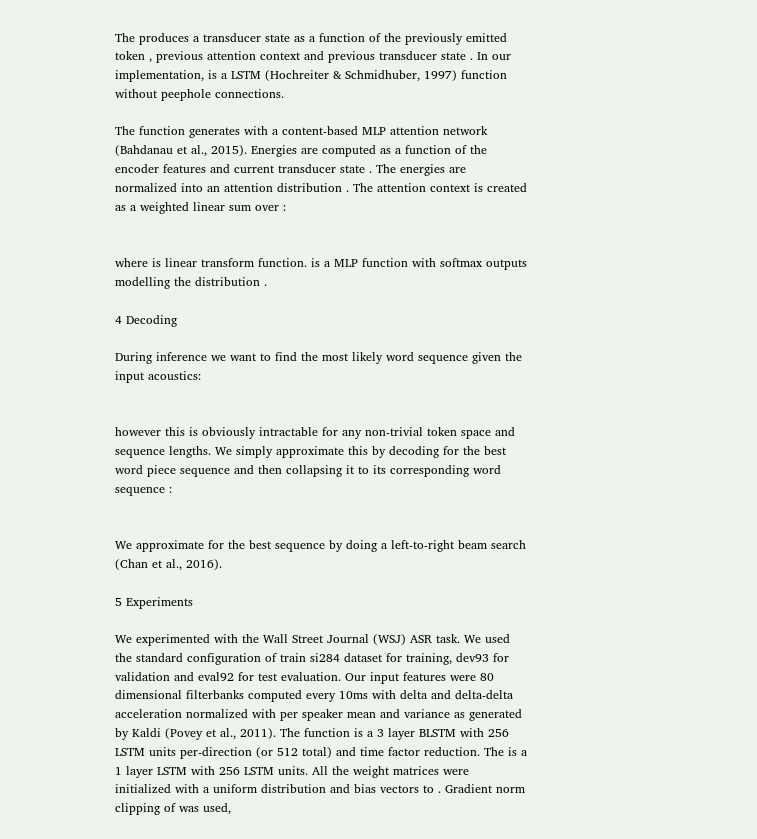The produces a transducer state as a function of the previously emitted token , previous attention context and previous transducer state . In our implementation, is a LSTM (Hochreiter & Schmidhuber, 1997) function without peephole connections.

The function generates with a content-based MLP attention network (Bahdanau et al., 2015). Energies are computed as a function of the encoder features and current transducer state . The energies are normalized into an attention distribution . The attention context is created as a weighted linear sum over :


where is linear transform function. is a MLP function with softmax outputs modelling the distribution .

4 Decoding

During inference we want to find the most likely word sequence given the input acoustics:


however this is obviously intractable for any non-trivial token space and sequence lengths. We simply approximate this by decoding for the best word piece sequence and then collapsing it to its corresponding word sequence :


We approximate for the best sequence by doing a left-to-right beam search (Chan et al., 2016).

5 Experiments

We experimented with the Wall Street Journal (WSJ) ASR task. We used the standard configuration of train si284 dataset for training, dev93 for validation and eval92 for test evaluation. Our input features were 80 dimensional filterbanks computed every 10ms with delta and delta-delta acceleration normalized with per speaker mean and variance as generated by Kaldi (Povey et al., 2011). The function is a 3 layer BLSTM with 256 LSTM units per-direction (or 512 total) and time factor reduction. The is a 1 layer LSTM with 256 LSTM units. All the weight matrices were initialized with a uniform distribution and bias vectors to . Gradient norm clipping of was used,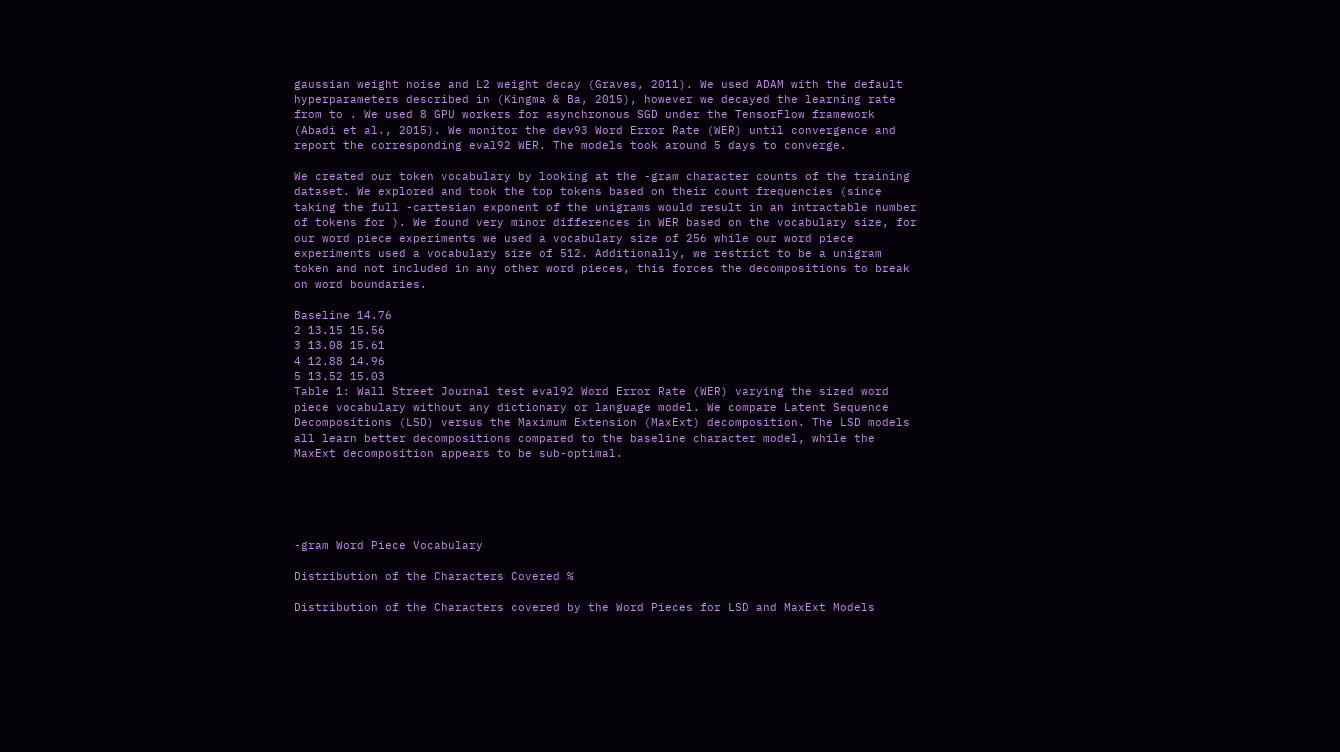gaussian weight noise and L2 weight decay (Graves, 2011). We used ADAM with the default hyperparameters described in (Kingma & Ba, 2015), however we decayed the learning rate from to . We used 8 GPU workers for asynchronous SGD under the TensorFlow framework (Abadi et al., 2015). We monitor the dev93 Word Error Rate (WER) until convergence and report the corresponding eval92 WER. The models took around 5 days to converge.

We created our token vocabulary by looking at the -gram character counts of the training dataset. We explored and took the top tokens based on their count frequencies (since taking the full -cartesian exponent of the unigrams would result in an intractable number of tokens for ). We found very minor differences in WER based on the vocabulary size, for our word piece experiments we used a vocabulary size of 256 while our word piece experiments used a vocabulary size of 512. Additionally, we restrict to be a unigram token and not included in any other word pieces, this forces the decompositions to break on word boundaries.

Baseline 14.76
2 13.15 15.56
3 13.08 15.61
4 12.88 14.96
5 13.52 15.03
Table 1: Wall Street Journal test eval92 Word Error Rate (WER) varying the sized word piece vocabulary without any dictionary or language model. We compare Latent Sequence Decompositions (LSD) versus the Maximum Extension (MaxExt) decomposition. The LSD models all learn better decompositions compared to the baseline character model, while the MaxExt decomposition appears to be sub-optimal.





-gram Word Piece Vocabulary

Distribution of the Characters Covered %

Distribution of the Characters covered by the Word Pieces for LSD and MaxExt Models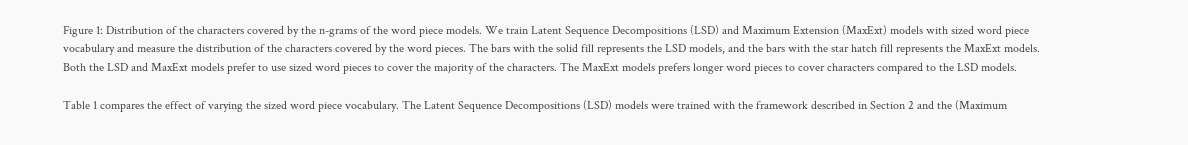Figure 1: Distribution of the characters covered by the n-grams of the word piece models. We train Latent Sequence Decompositions (LSD) and Maximum Extension (MaxExt) models with sized word piece vocabulary and measure the distribution of the characters covered by the word pieces. The bars with the solid fill represents the LSD models, and the bars with the star hatch fill represents the MaxExt models. Both the LSD and MaxExt models prefer to use sized word pieces to cover the majority of the characters. The MaxExt models prefers longer word pieces to cover characters compared to the LSD models.

Table 1 compares the effect of varying the sized word piece vocabulary. The Latent Sequence Decompositions (LSD) models were trained with the framework described in Section 2 and the (Maximum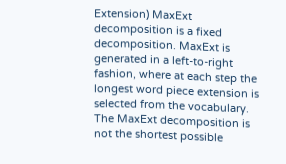Extension) MaxExt decomposition is a fixed decomposition. MaxExt is generated in a left-to-right fashion, where at each step the longest word piece extension is selected from the vocabulary. The MaxExt decomposition is not the shortest possible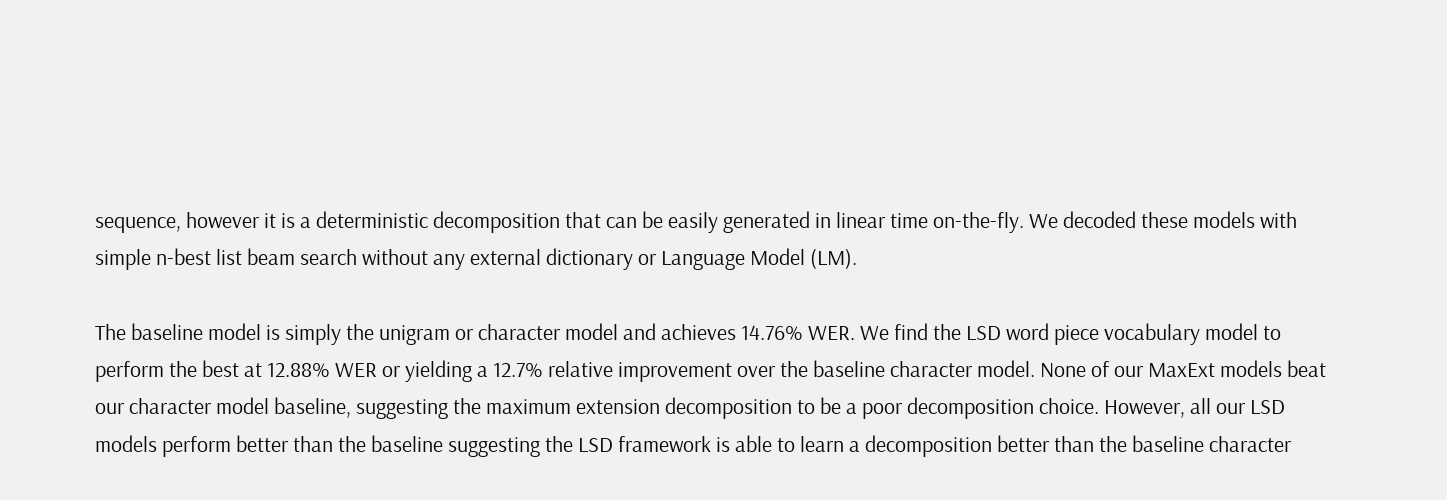sequence, however it is a deterministic decomposition that can be easily generated in linear time on-the-fly. We decoded these models with simple n-best list beam search without any external dictionary or Language Model (LM).

The baseline model is simply the unigram or character model and achieves 14.76% WER. We find the LSD word piece vocabulary model to perform the best at 12.88% WER or yielding a 12.7% relative improvement over the baseline character model. None of our MaxExt models beat our character model baseline, suggesting the maximum extension decomposition to be a poor decomposition choice. However, all our LSD models perform better than the baseline suggesting the LSD framework is able to learn a decomposition better than the baseline character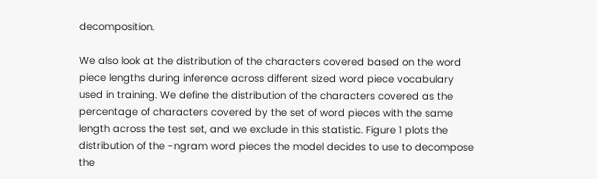decomposition.

We also look at the distribution of the characters covered based on the word piece lengths during inference across different sized word piece vocabulary used in training. We define the distribution of the characters covered as the percentage of characters covered by the set of word pieces with the same length across the test set, and we exclude in this statistic. Figure 1 plots the distribution of the -ngram word pieces the model decides to use to decompose the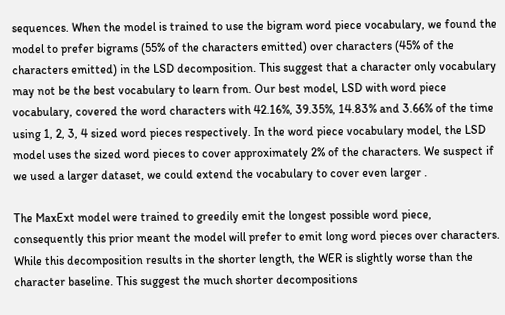sequences. When the model is trained to use the bigram word piece vocabulary, we found the model to prefer bigrams (55% of the characters emitted) over characters (45% of the characters emitted) in the LSD decomposition. This suggest that a character only vocabulary may not be the best vocabulary to learn from. Our best model, LSD with word piece vocabulary, covered the word characters with 42.16%, 39.35%, 14.83% and 3.66% of the time using 1, 2, 3, 4 sized word pieces respectively. In the word piece vocabulary model, the LSD model uses the sized word pieces to cover approximately 2% of the characters. We suspect if we used a larger dataset, we could extend the vocabulary to cover even larger .

The MaxExt model were trained to greedily emit the longest possible word piece, consequently this prior meant the model will prefer to emit long word pieces over characters. While this decomposition results in the shorter length, the WER is slightly worse than the character baseline. This suggest the much shorter decompositions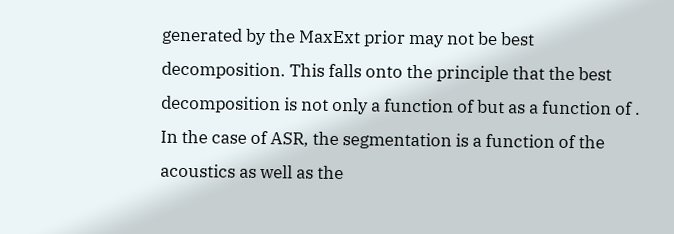generated by the MaxExt prior may not be best decomposition. This falls onto the principle that the best decomposition is not only a function of but as a function of . In the case of ASR, the segmentation is a function of the acoustics as well as the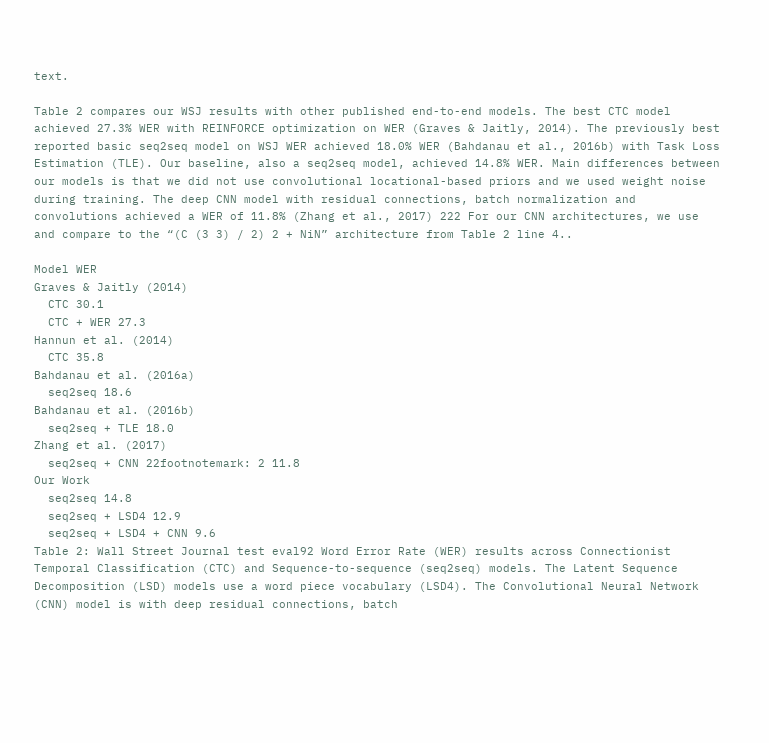text.

Table 2 compares our WSJ results with other published end-to-end models. The best CTC model achieved 27.3% WER with REINFORCE optimization on WER (Graves & Jaitly, 2014). The previously best reported basic seq2seq model on WSJ WER achieved 18.0% WER (Bahdanau et al., 2016b) with Task Loss Estimation (TLE). Our baseline, also a seq2seq model, achieved 14.8% WER. Main differences between our models is that we did not use convolutional locational-based priors and we used weight noise during training. The deep CNN model with residual connections, batch normalization and convolutions achieved a WER of 11.8% (Zhang et al., 2017) 222 For our CNN architectures, we use and compare to the “(C (3 3) / 2) 2 + NiN” architecture from Table 2 line 4..

Model WER
Graves & Jaitly (2014)
  CTC 30.1
  CTC + WER 27.3
Hannun et al. (2014)
  CTC 35.8
Bahdanau et al. (2016a)
  seq2seq 18.6
Bahdanau et al. (2016b)
  seq2seq + TLE 18.0
Zhang et al. (2017)
  seq2seq + CNN 22footnotemark: 2 11.8
Our Work
  seq2seq 14.8
  seq2seq + LSD4 12.9
  seq2seq + LSD4 + CNN 9.6
Table 2: Wall Street Journal test eval92 Word Error Rate (WER) results across Connectionist Temporal Classification (CTC) and Sequence-to-sequence (seq2seq) models. The Latent Sequence Decomposition (LSD) models use a word piece vocabulary (LSD4). The Convolutional Neural Network (CNN) model is with deep residual connections, batch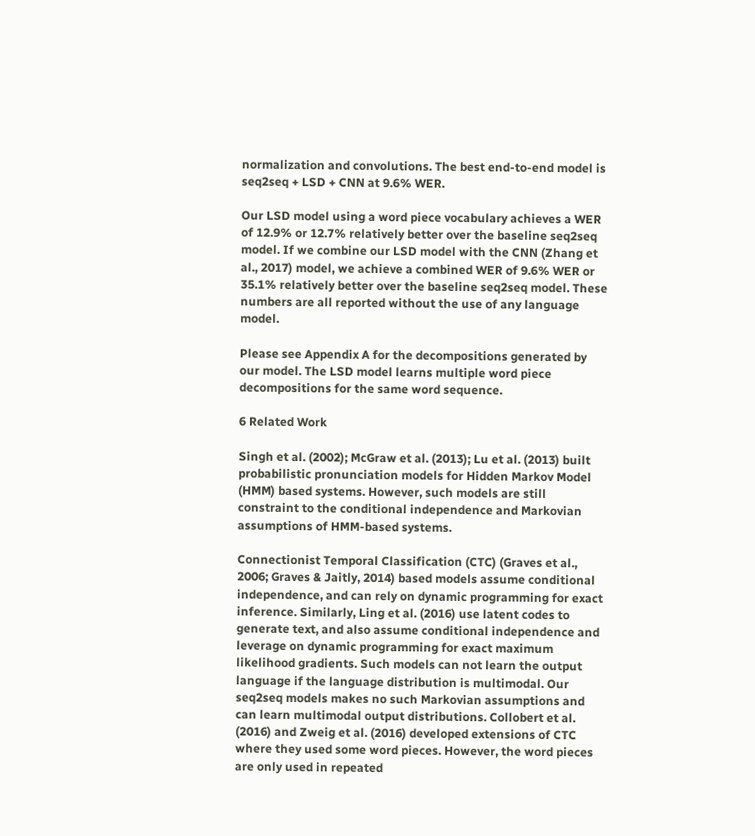normalization and convolutions. The best end-to-end model is seq2seq + LSD + CNN at 9.6% WER.

Our LSD model using a word piece vocabulary achieves a WER of 12.9% or 12.7% relatively better over the baseline seq2seq model. If we combine our LSD model with the CNN (Zhang et al., 2017) model, we achieve a combined WER of 9.6% WER or 35.1% relatively better over the baseline seq2seq model. These numbers are all reported without the use of any language model.

Please see Appendix A for the decompositions generated by our model. The LSD model learns multiple word piece decompositions for the same word sequence.

6 Related Work

Singh et al. (2002); McGraw et al. (2013); Lu et al. (2013) built probabilistic pronunciation models for Hidden Markov Model (HMM) based systems. However, such models are still constraint to the conditional independence and Markovian assumptions of HMM-based systems.

Connectionist Temporal Classification (CTC) (Graves et al., 2006; Graves & Jaitly, 2014) based models assume conditional independence, and can rely on dynamic programming for exact inference. Similarly, Ling et al. (2016) use latent codes to generate text, and also assume conditional independence and leverage on dynamic programming for exact maximum likelihood gradients. Such models can not learn the output language if the language distribution is multimodal. Our seq2seq models makes no such Markovian assumptions and can learn multimodal output distributions. Collobert et al. (2016) and Zweig et al. (2016) developed extensions of CTC where they used some word pieces. However, the word pieces are only used in repeated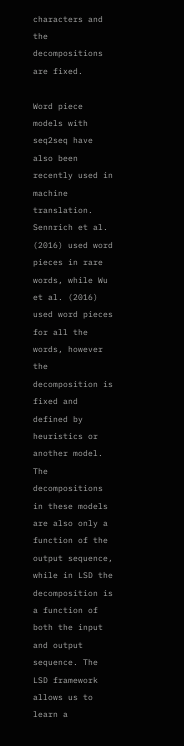characters and the decompositions are fixed.

Word piece models with seq2seq have also been recently used in machine translation. Sennrich et al. (2016) used word pieces in rare words, while Wu et al. (2016) used word pieces for all the words, however the decomposition is fixed and defined by heuristics or another model. The decompositions in these models are also only a function of the output sequence, while in LSD the decomposition is a function of both the input and output sequence. The LSD framework allows us to learn a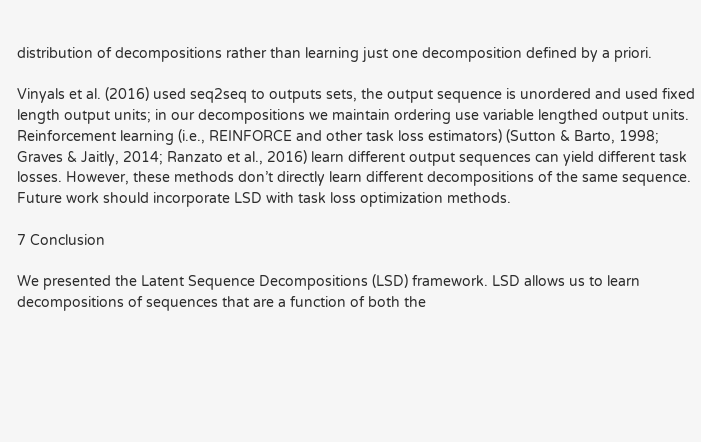distribution of decompositions rather than learning just one decomposition defined by a priori.

Vinyals et al. (2016) used seq2seq to outputs sets, the output sequence is unordered and used fixed length output units; in our decompositions we maintain ordering use variable lengthed output units. Reinforcement learning (i.e., REINFORCE and other task loss estimators) (Sutton & Barto, 1998; Graves & Jaitly, 2014; Ranzato et al., 2016) learn different output sequences can yield different task losses. However, these methods don’t directly learn different decompositions of the same sequence. Future work should incorporate LSD with task loss optimization methods.

7 Conclusion

We presented the Latent Sequence Decompositions (LSD) framework. LSD allows us to learn decompositions of sequences that are a function of both the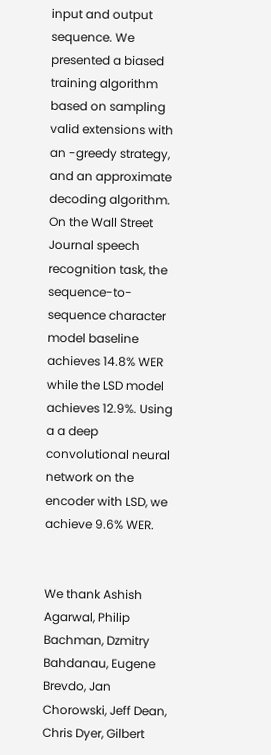input and output sequence. We presented a biased training algorithm based on sampling valid extensions with an -greedy strategy, and an approximate decoding algorithm. On the Wall Street Journal speech recognition task, the sequence-to-sequence character model baseline achieves 14.8% WER while the LSD model achieves 12.9%. Using a a deep convolutional neural network on the encoder with LSD, we achieve 9.6% WER.


We thank Ashish Agarwal, Philip Bachman, Dzmitry Bahdanau, Eugene Brevdo, Jan Chorowski, Jeff Dean, Chris Dyer, Gilbert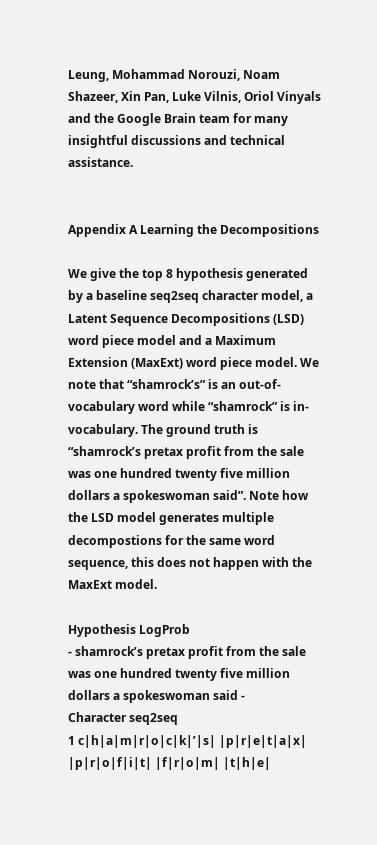Leung, Mohammad Norouzi, Noam Shazeer, Xin Pan, Luke Vilnis, Oriol Vinyals and the Google Brain team for many insightful discussions and technical assistance.


Appendix A Learning the Decompositions

We give the top 8 hypothesis generated by a baseline seq2seq character model, a Latent Sequence Decompositions (LSD) word piece model and a Maximum Extension (MaxExt) word piece model. We note that “shamrock’s” is an out-of-vocabulary word while “shamrock” is in-vocabulary. The ground truth is “shamrock’s pretax profit from the sale was one hundred twenty five million dollars a spokeswoman said”. Note how the LSD model generates multiple decompostions for the same word sequence, this does not happen with the MaxExt model.

Hypothesis LogProb
- shamrock’s pretax profit from the sale was one hundred twenty five million dollars a spokeswoman said -
Character seq2seq
1 c|h|a|m|r|o|c|k|’|s| |p|r|e|t|a|x| |p|r|o|f|i|t| |f|r|o|m| |t|h|e|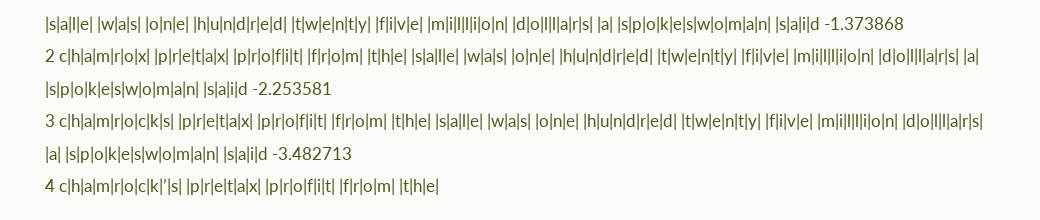|s|a|l|e| |w|a|s| |o|n|e| |h|u|n|d|r|e|d| |t|w|e|n|t|y| |f|i|v|e| |m|i|l|l|i|o|n| |d|o|l|l|a|r|s| |a| |s|p|o|k|e|s|w|o|m|a|n| |s|a|i|d -1.373868
2 c|h|a|m|r|o|x| |p|r|e|t|a|x| |p|r|o|f|i|t| |f|r|o|m| |t|h|e| |s|a|l|e| |w|a|s| |o|n|e| |h|u|n|d|r|e|d| |t|w|e|n|t|y| |f|i|v|e| |m|i|l|l|i|o|n| |d|o|l|l|a|r|s| |a| |s|p|o|k|e|s|w|o|m|a|n| |s|a|i|d -2.253581
3 c|h|a|m|r|o|c|k|s| |p|r|e|t|a|x| |p|r|o|f|i|t| |f|r|o|m| |t|h|e| |s|a|l|e| |w|a|s| |o|n|e| |h|u|n|d|r|e|d| |t|w|e|n|t|y| |f|i|v|e| |m|i|l|l|i|o|n| |d|o|l|l|a|r|s| |a| |s|p|o|k|e|s|w|o|m|a|n| |s|a|i|d -3.482713
4 c|h|a|m|r|o|c|k|’|s| |p|r|e|t|a|x| |p|r|o|f|i|t| |f|r|o|m| |t|h|e|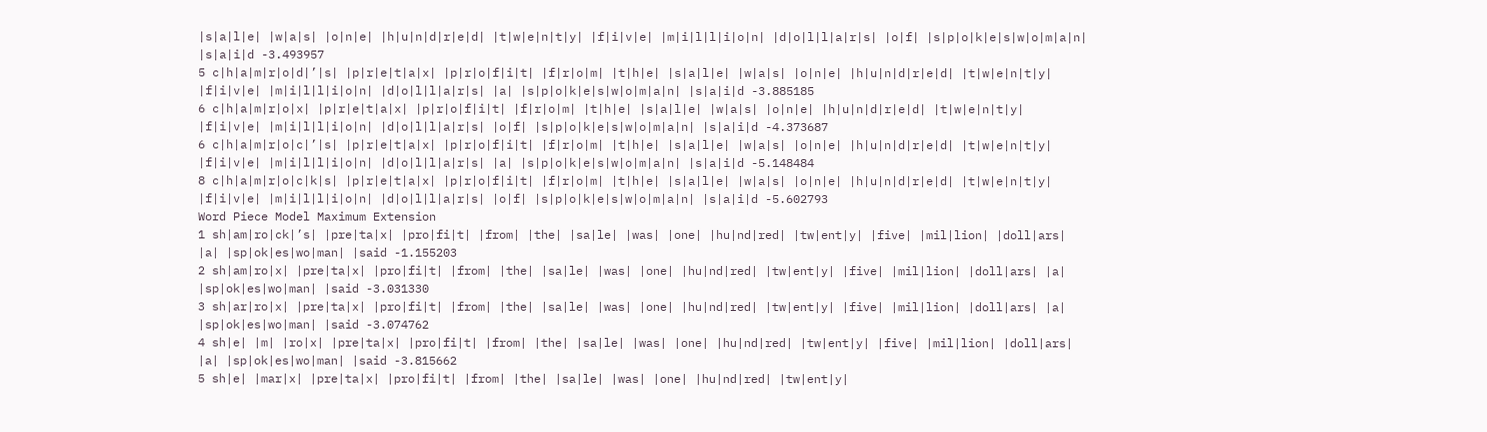|s|a|l|e| |w|a|s| |o|n|e| |h|u|n|d|r|e|d| |t|w|e|n|t|y| |f|i|v|e| |m|i|l|l|i|o|n| |d|o|l|l|a|r|s| |o|f| |s|p|o|k|e|s|w|o|m|a|n| |s|a|i|d -3.493957
5 c|h|a|m|r|o|d|’|s| |p|r|e|t|a|x| |p|r|o|f|i|t| |f|r|o|m| |t|h|e| |s|a|l|e| |w|a|s| |o|n|e| |h|u|n|d|r|e|d| |t|w|e|n|t|y| |f|i|v|e| |m|i|l|l|i|o|n| |d|o|l|l|a|r|s| |a| |s|p|o|k|e|s|w|o|m|a|n| |s|a|i|d -3.885185
6 c|h|a|m|r|o|x| |p|r|e|t|a|x| |p|r|o|f|i|t| |f|r|o|m| |t|h|e| |s|a|l|e| |w|a|s| |o|n|e| |h|u|n|d|r|e|d| |t|w|e|n|t|y| |f|i|v|e| |m|i|l|l|i|o|n| |d|o|l|l|a|r|s| |o|f| |s|p|o|k|e|s|w|o|m|a|n| |s|a|i|d -4.373687
6 c|h|a|m|r|o|c|’|s| |p|r|e|t|a|x| |p|r|o|f|i|t| |f|r|o|m| |t|h|e| |s|a|l|e| |w|a|s| |o|n|e| |h|u|n|d|r|e|d| |t|w|e|n|t|y| |f|i|v|e| |m|i|l|l|i|o|n| |d|o|l|l|a|r|s| |a| |s|p|o|k|e|s|w|o|m|a|n| |s|a|i|d -5.148484
8 c|h|a|m|r|o|c|k|s| |p|r|e|t|a|x| |p|r|o|f|i|t| |f|r|o|m| |t|h|e| |s|a|l|e| |w|a|s| |o|n|e| |h|u|n|d|r|e|d| |t|w|e|n|t|y| |f|i|v|e| |m|i|l|l|i|o|n| |d|o|l|l|a|r|s| |o|f| |s|p|o|k|e|s|w|o|m|a|n| |s|a|i|d -5.602793
Word Piece Model Maximum Extension
1 sh|am|ro|ck|’s| |pre|ta|x| |pro|fi|t| |from| |the| |sa|le| |was| |one| |hu|nd|red| |tw|ent|y| |five| |mil|lion| |doll|ars| |a| |sp|ok|es|wo|man| |said -1.155203
2 sh|am|ro|x| |pre|ta|x| |pro|fi|t| |from| |the| |sa|le| |was| |one| |hu|nd|red| |tw|ent|y| |five| |mil|lion| |doll|ars| |a| |sp|ok|es|wo|man| |said -3.031330
3 sh|ar|ro|x| |pre|ta|x| |pro|fi|t| |from| |the| |sa|le| |was| |one| |hu|nd|red| |tw|ent|y| |five| |mil|lion| |doll|ars| |a| |sp|ok|es|wo|man| |said -3.074762
4 sh|e| |m| |ro|x| |pre|ta|x| |pro|fi|t| |from| |the| |sa|le| |was| |one| |hu|nd|red| |tw|ent|y| |five| |mil|lion| |doll|ars| |a| |sp|ok|es|wo|man| |said -3.815662
5 sh|e| |mar|x| |pre|ta|x| |pro|fi|t| |from| |the| |sa|le| |was| |one| |hu|nd|red| |tw|ent|y|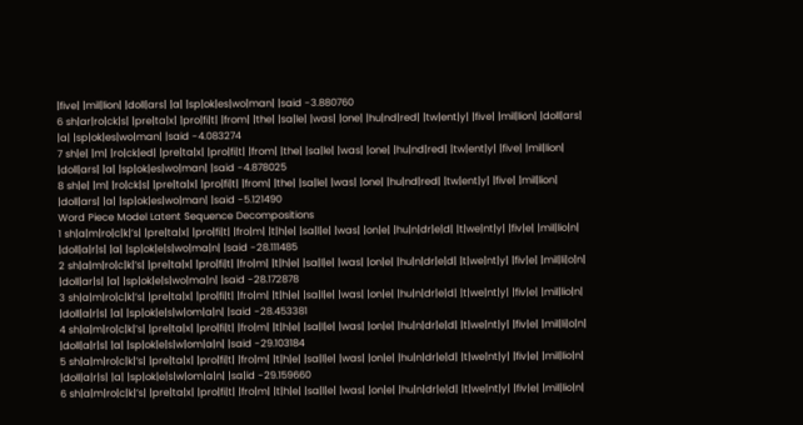|five| |mil|lion| |doll|ars| |a| |sp|ok|es|wo|man| |said -3.880760
6 sh|ar|ro|ck|s| |pre|ta|x| |pro|fi|t| |from| |the| |sa|le| |was| |one| |hu|nd|red| |tw|ent|y| |five| |mil|lion| |doll|ars| |a| |sp|ok|es|wo|man| |said -4.083274
7 sh|e| |m| |ro|ck|ed| |pre|ta|x| |pro|fi|t| |from| |the| |sa|le| |was| |one| |hu|nd|red| |tw|ent|y| |five| |mil|lion| |doll|ars| |a| |sp|ok|es|wo|man| |said -4.878025
8 sh|e| |m| |ro|ck|s| |pre|ta|x| |pro|fi|t| |from| |the| |sa|le| |was| |one| |hu|nd|red| |tw|ent|y| |five| |mil|lion| |doll|ars| |a| |sp|ok|es|wo|man| |said -5.121490
Word Piece Model Latent Sequence Decompositions
1 sh|a|m|ro|c|k|’s| |pre|ta|x| |pro|fi|t| |fro|m| |t|h|e| |sa|l|e| |was| |on|e| |hu|n|dr|e|d| |t|we|nt|y| |fiv|e| |mil|lio|n| |doll|a|r|s| |a| |sp|ok|e|s|wo|ma|n| |said -28.111485
2 sh|a|m|ro|c|k|’s| |pre|ta|x| |pro|fi|t| |fro|m| |t|h|e| |sa|l|e| |was| |on|e| |hu|n|dr|e|d| |t|we|nt|y| |fiv|e| |mil|li|o|n| |doll|ar|s| |a| |sp|ok|e|s|wo|ma|n| |said -28.172878
3 sh|a|m|ro|c|k|’s| |pre|ta|x| |pro|fi|t| |fro|m| |t|h|e| |sa|l|e| |was| |on|e| |hu|n|dr|e|d| |t|we|nt|y| |fiv|e| |mil|lio|n| |doll|a|r|s| |a| |sp|ok|e|s|w|om|a|n| |said -28.453381
4 sh|a|m|ro|c|k|’s| |pre|ta|x| |pro|fi|t| |fro|m| |t|h|e| |sa|l|e| |was| |on|e| |hu|n|dr|e|d| |t|we|nt|y| |fiv|e| |mil|li|o|n| |doll|a|r|s| |a| |sp|ok|e|s|w|om|a|n| |said -29.103184
5 sh|a|m|ro|c|k|’s| |pre|ta|x| |pro|fi|t| |fro|m| |t|h|e| |sa|l|e| |was| |on|e| |hu|n|dr|e|d| |t|we|nt|y| |fiv|e| |mil|lio|n| |doll|a|r|s| |a| |sp|ok|e|s|w|om|a|n| |sa|id -29.159660
6 sh|a|m|ro|c|k|’s| |pre|ta|x| |pro|fi|t| |fro|m| |t|h|e| |sa|l|e| |was| |on|e| |hu|n|dr|e|d| |t|we|nt|y| |fiv|e| |mil|lio|n|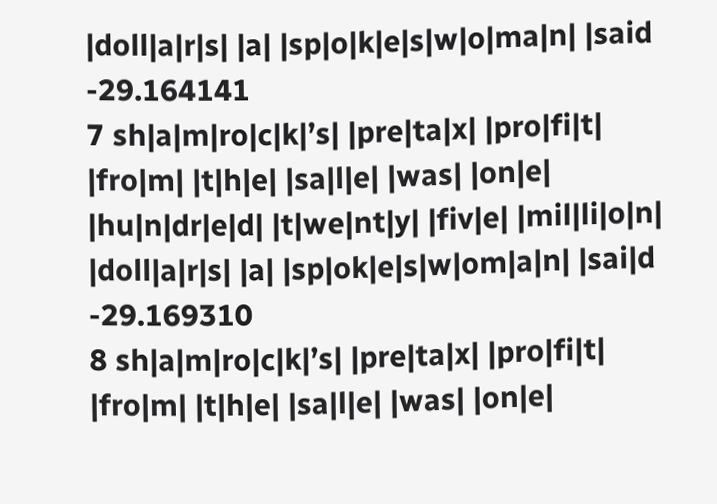|doll|a|r|s| |a| |sp|o|k|e|s|w|o|ma|n| |said -29.164141
7 sh|a|m|ro|c|k|’s| |pre|ta|x| |pro|fi|t| |fro|m| |t|h|e| |sa|l|e| |was| |on|e| |hu|n|dr|e|d| |t|we|nt|y| |fiv|e| |mil|li|o|n| |doll|a|r|s| |a| |sp|ok|e|s|w|om|a|n| |sai|d -29.169310
8 sh|a|m|ro|c|k|’s| |pre|ta|x| |pro|fi|t| |fro|m| |t|h|e| |sa|l|e| |was| |on|e|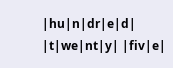|hu|n|dr|e|d| |t|we|nt|y| |fiv|e|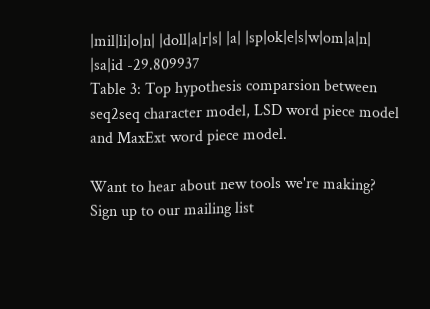|mil|li|o|n| |doll|a|r|s| |a| |sp|ok|e|s|w|om|a|n| |sa|id -29.809937
Table 3: Top hypothesis comparsion between seq2seq character model, LSD word piece model and MaxExt word piece model.

Want to hear about new tools we're making? Sign up to our mailing list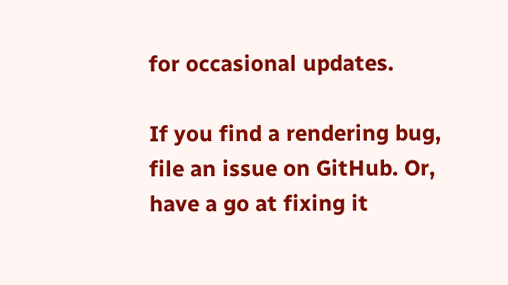for occasional updates.

If you find a rendering bug, file an issue on GitHub. Or, have a go at fixing it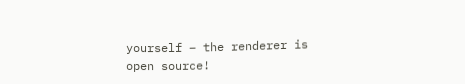yourself – the renderer is open source!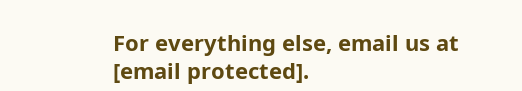For everything else, email us at [email protected].